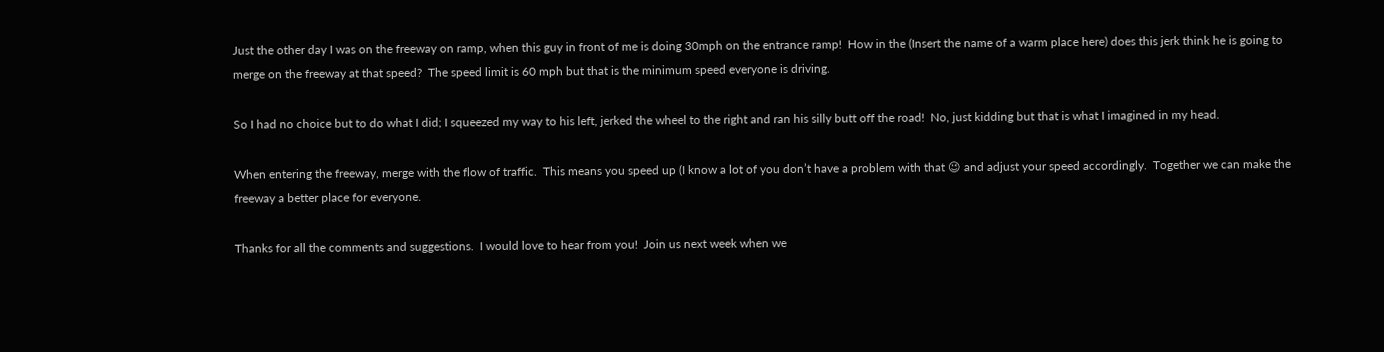Just the other day I was on the freeway on ramp, when this guy in front of me is doing 30mph on the entrance ramp!  How in the (Insert the name of a warm place here) does this jerk think he is going to merge on the freeway at that speed?  The speed limit is 60 mph but that is the minimum speed everyone is driving.

So I had no choice but to do what I did; I squeezed my way to his left, jerked the wheel to the right and ran his silly butt off the road!  No, just kidding but that is what I imagined in my head.

When entering the freeway, merge with the flow of traffic.  This means you speed up (I know a lot of you don’t have a problem with that 😉 and adjust your speed accordingly.  Together we can make the freeway a better place for everyone.

Thanks for all the comments and suggestions.  I would love to hear from you!  Join us next week when we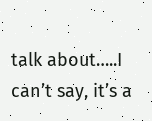talk about…..I can’t say, it’s a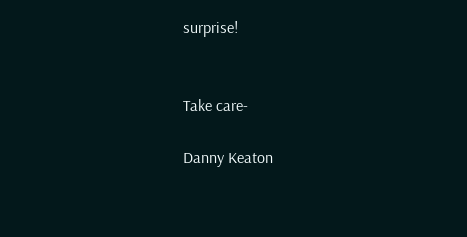surprise!


Take care-

Danny Keaton